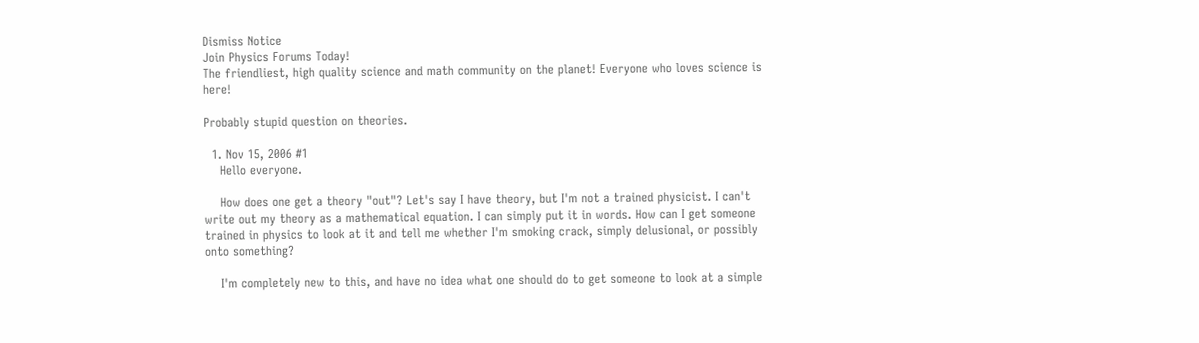Dismiss Notice
Join Physics Forums Today!
The friendliest, high quality science and math community on the planet! Everyone who loves science is here!

Probably stupid question on theories.

  1. Nov 15, 2006 #1
    Hello everyone.

    How does one get a theory "out"? Let's say I have theory, but I'm not a trained physicist. I can't write out my theory as a mathematical equation. I can simply put it in words. How can I get someone trained in physics to look at it and tell me whether I'm smoking crack, simply delusional, or possibly onto something?

    I'm completely new to this, and have no idea what one should do to get someone to look at a simple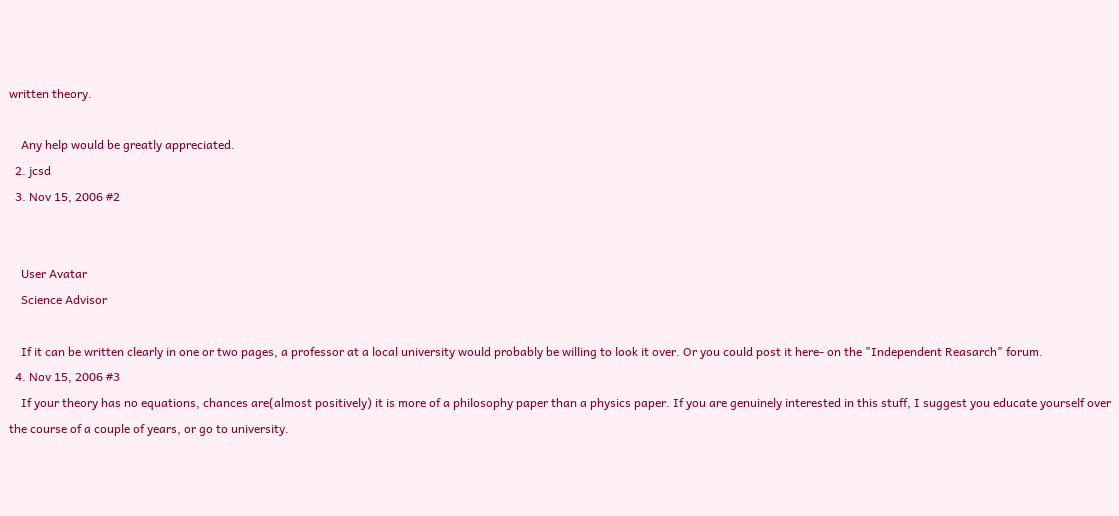written theory.

    Any help would be greatly appreciated.
  2. jcsd
  3. Nov 15, 2006 #2


    User Avatar
    Science Advisor

    If it can be written clearly in one or two pages, a professor at a local university would probably be willing to look it over. Or you could post it here- on the "Independent Reasarch" forum.
  4. Nov 15, 2006 #3
    If your theory has no equations, chances are(almost positively) it is more of a philosophy paper than a physics paper. If you are genuinely interested in this stuff, I suggest you educate yourself over the course of a couple of years, or go to university.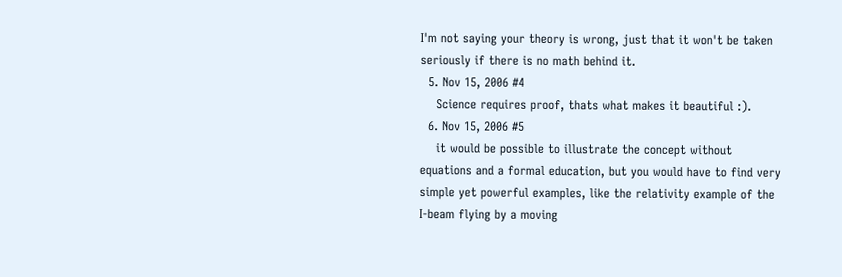I'm not saying your theory is wrong, just that it won't be taken seriously if there is no math behind it.
  5. Nov 15, 2006 #4
    Science requires proof, thats what makes it beautiful :).
  6. Nov 15, 2006 #5
    it would be possible to illustrate the concept without equations and a formal education, but you would have to find very simple yet powerful examples, like the relativity example of the I-beam flying by a moving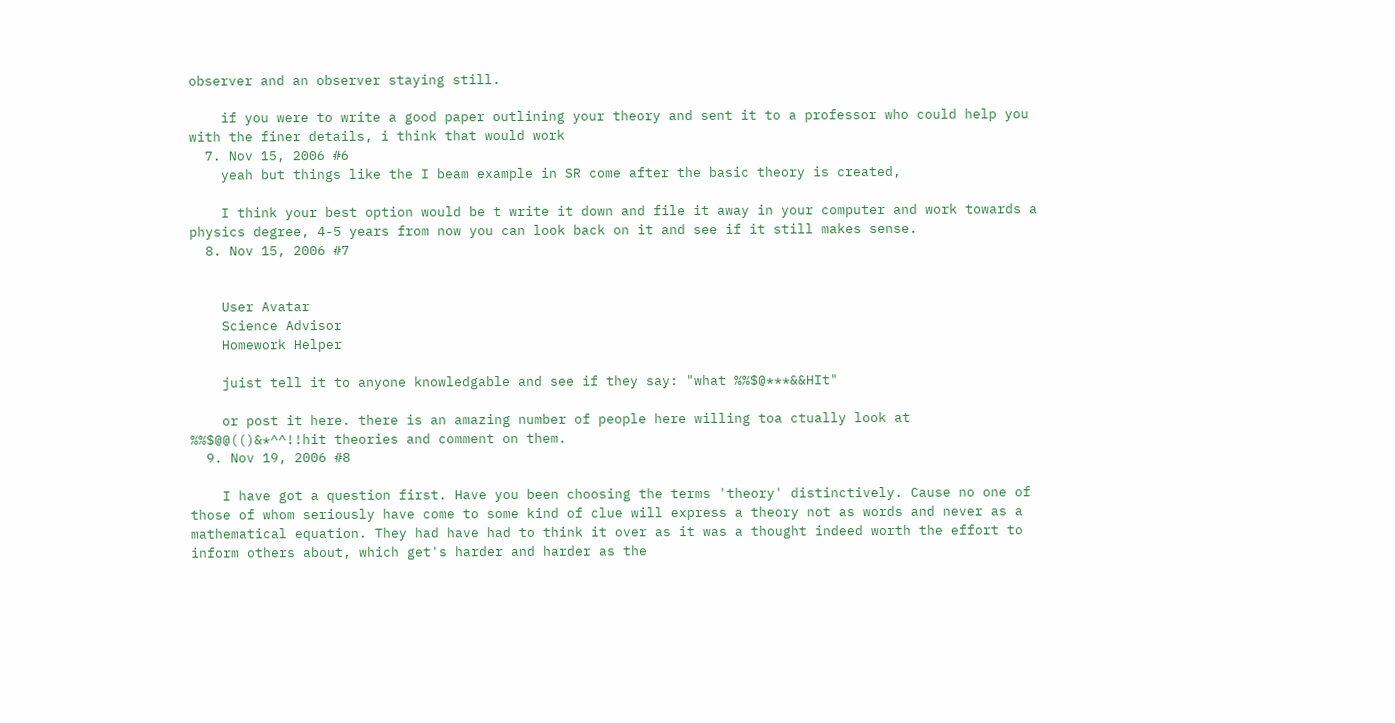observer and an observer staying still.

    if you were to write a good paper outlining your theory and sent it to a professor who could help you with the finer details, i think that would work
  7. Nov 15, 2006 #6
    yeah but things like the I beam example in SR come after the basic theory is created,

    I think your best option would be t write it down and file it away in your computer and work towards a physics degree, 4-5 years from now you can look back on it and see if it still makes sense.
  8. Nov 15, 2006 #7


    User Avatar
    Science Advisor
    Homework Helper

    juist tell it to anyone knowledgable and see if they say: "what %%$@***&&HIt"

    or post it here. there is an amazing number of people here willing toa ctually look at %%$@@(()&*^^!!hit theories and comment on them.
  9. Nov 19, 2006 #8

    I have got a question first. Have you been choosing the terms 'theory' distinctively. Cause no one of those of whom seriously have come to some kind of clue will express a theory not as words and never as a mathematical equation. They had have had to think it over as it was a thought indeed worth the effort to inform others about, which get's harder and harder as the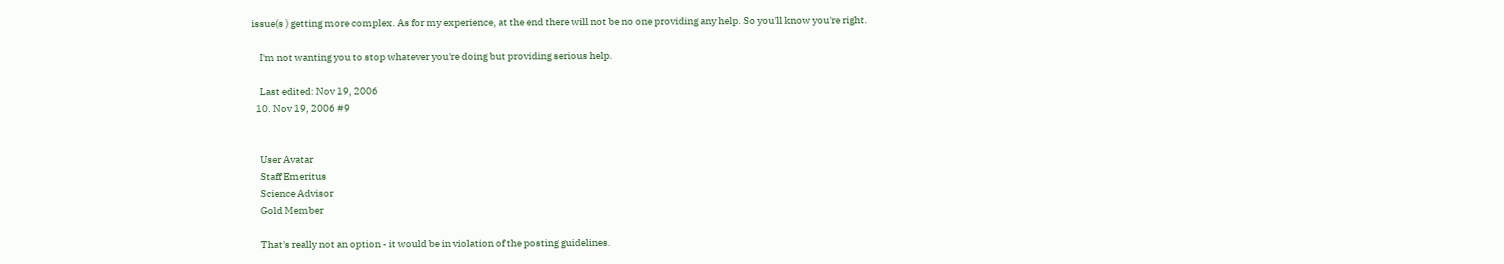issue(s ) getting more complex. As for my experience, at the end there will not be no one providing any help. So you'll know you're right.

    I'm not wanting you to stop whatever you're doing but providing serious help.

    Last edited: Nov 19, 2006
  10. Nov 19, 2006 #9


    User Avatar
    Staff Emeritus
    Science Advisor
    Gold Member

    That's really not an option - it would be in violation of the posting guidelines.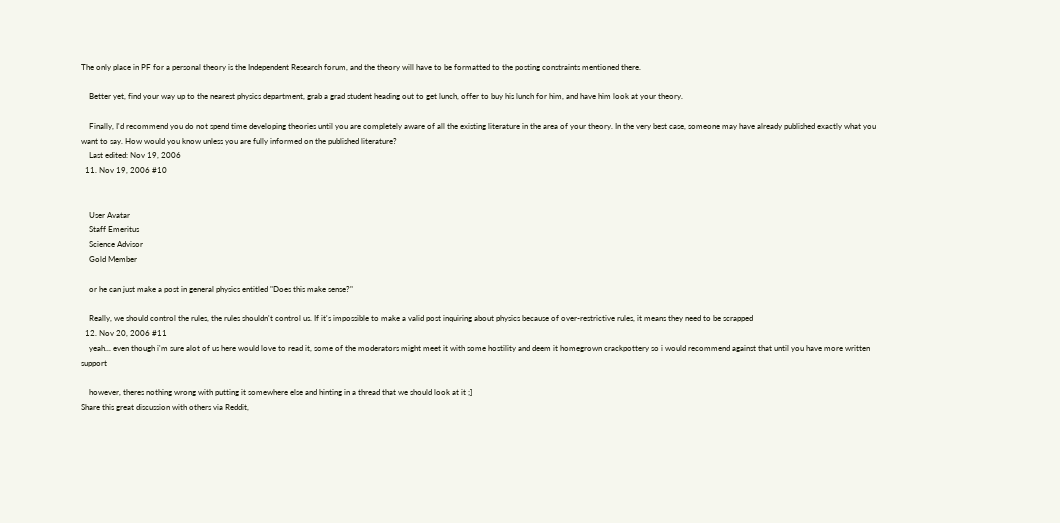The only place in PF for a personal theory is the Independent Research forum, and the theory will have to be formatted to the posting constraints mentioned there.

    Better yet, find your way up to the nearest physics department, grab a grad student heading out to get lunch, offer to buy his lunch for him, and have him look at your theory.

    Finally, I'd recommend you do not spend time developing theories until you are completely aware of all the existing literature in the area of your theory. In the very best case, someone may have already published exactly what you want to say. How would you know unless you are fully informed on the published literature?
    Last edited: Nov 19, 2006
  11. Nov 19, 2006 #10


    User Avatar
    Staff Emeritus
    Science Advisor
    Gold Member

    or he can just make a post in general physics entitled "Does this make sense?"

    Really, we should control the rules, the rules shouldn't control us. If it's impossible to make a valid post inquiring about physics because of over-restrictive rules, it means they need to be scrapped
  12. Nov 20, 2006 #11
    yeah... even though i'm sure alot of us here would love to read it, some of the moderators might meet it with some hostility and deem it homegrown crackpottery so i would recommend against that until you have more written support

    however, theres nothing wrong with putting it somewhere else and hinting in a thread that we should look at it ;]
Share this great discussion with others via Reddit,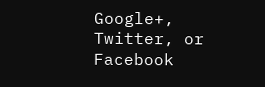Google+, Twitter, or Facebook